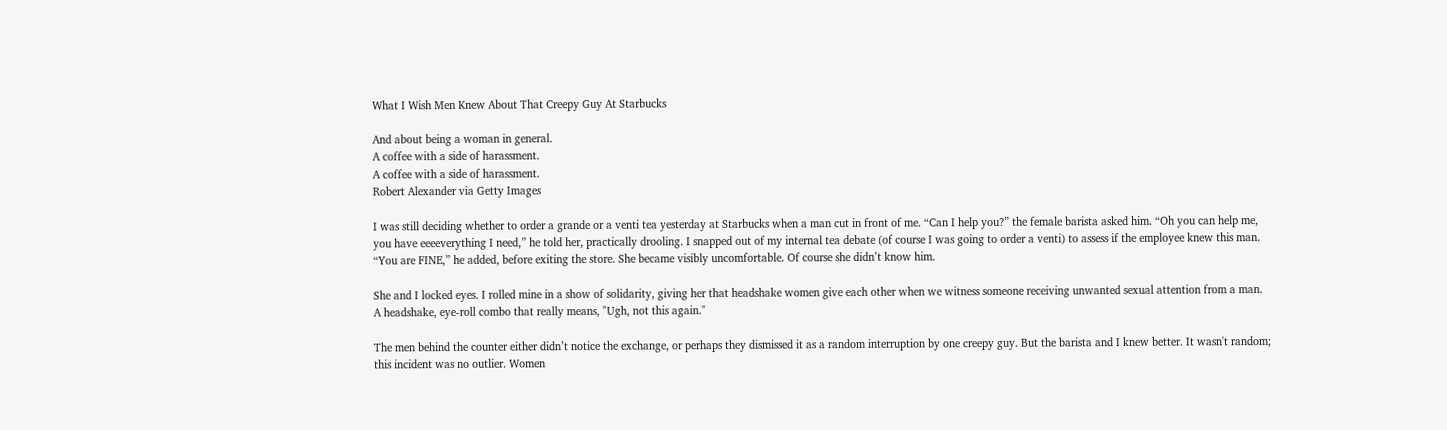What I Wish Men Knew About That Creepy Guy At Starbucks

And about being a woman in general.
A coffee with a side of harassment.
A coffee with a side of harassment.
Robert Alexander via Getty Images

I was still deciding whether to order a grande or a venti tea yesterday at Starbucks when a man cut in front of me. “Can I help you?” the female barista asked him. “Oh you can help me, you have eeeeverything I need,” he told her, practically drooling. I snapped out of my internal tea debate (of course I was going to order a venti) to assess if the employee knew this man. “You are FINE,” he added, before exiting the store. She became visibly uncomfortable. Of course she didn’t know him.

She and I locked eyes. I rolled mine in a show of solidarity, giving her that headshake women give each other when we witness someone receiving unwanted sexual attention from a man. A headshake, eye-roll combo that really means, "Ugh, not this again."

The men behind the counter either didn’t notice the exchange, or perhaps they dismissed it as a random interruption by one creepy guy. But the barista and I knew better. It wasn't random; this incident was no outlier. Women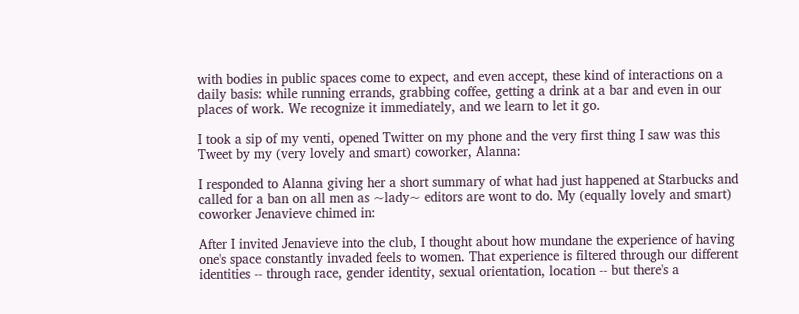with bodies in public spaces come to expect, and even accept, these kind of interactions on a daily basis: while running errands, grabbing coffee, getting a drink at a bar and even in our places of work. We recognize it immediately, and we learn to let it go.

I took a sip of my venti, opened Twitter on my phone and the very first thing I saw was this Tweet by my (very lovely and smart) coworker, Alanna:

I responded to Alanna giving her a short summary of what had just happened at Starbucks and called for a ban on all men as ~lady~ editors are wont to do. My (equally lovely and smart) coworker Jenavieve chimed in:

After I invited Jenavieve into the club, I thought about how mundane the experience of having one's space constantly invaded feels to women. That experience is filtered through our different identities -- through race, gender identity, sexual orientation, location -- but there's a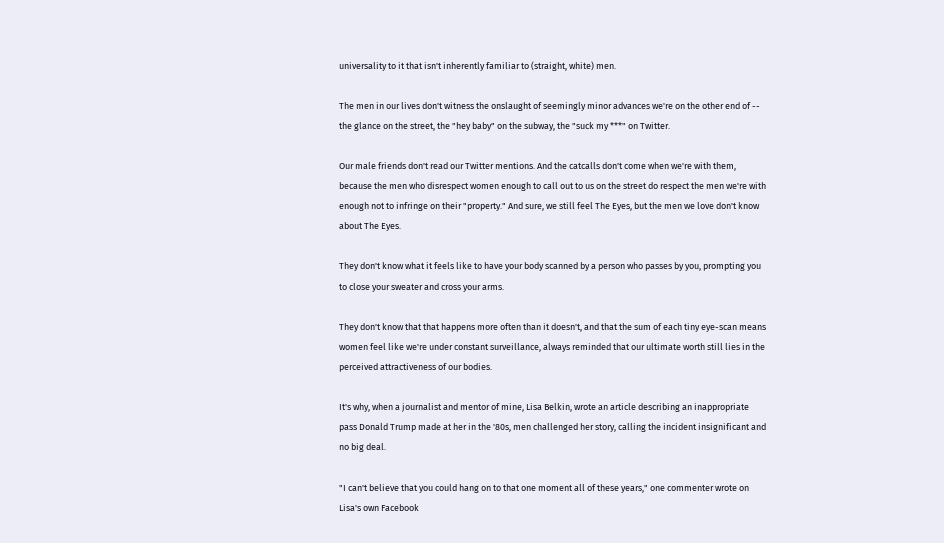universality to it that isn't inherently familiar to (straight, white) men.

The men in our lives don't witness the onslaught of seemingly minor advances we're on the other end of -- the glance on the street, the "hey baby" on the subway, the "suck my ***" on Twitter.

Our male friends don't read our Twitter mentions. And the catcalls don't come when we're with them, because the men who disrespect women enough to call out to us on the street do respect the men we're with enough not to infringe on their "property." And sure, we still feel The Eyes, but the men we love don't know about The Eyes.

They don't know what it feels like to have your body scanned by a person who passes by you, prompting you to close your sweater and cross your arms.

They don't know that that happens more often than it doesn't, and that the sum of each tiny eye-scan means women feel like we're under constant surveillance, always reminded that our ultimate worth still lies in the perceived attractiveness of our bodies.

It's why, when a journalist and mentor of mine, Lisa Belkin, wrote an article describing an inappropriate pass Donald Trump made at her in the '80s, men challenged her story, calling the incident insignificant and no big deal.

"I can't believe that you could hang on to that one moment all of these years," one commenter wrote on Lisa's own Facebook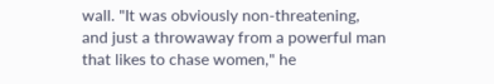wall. "It was obviously non-threatening, and just a throwaway from a powerful man that likes to chase women," he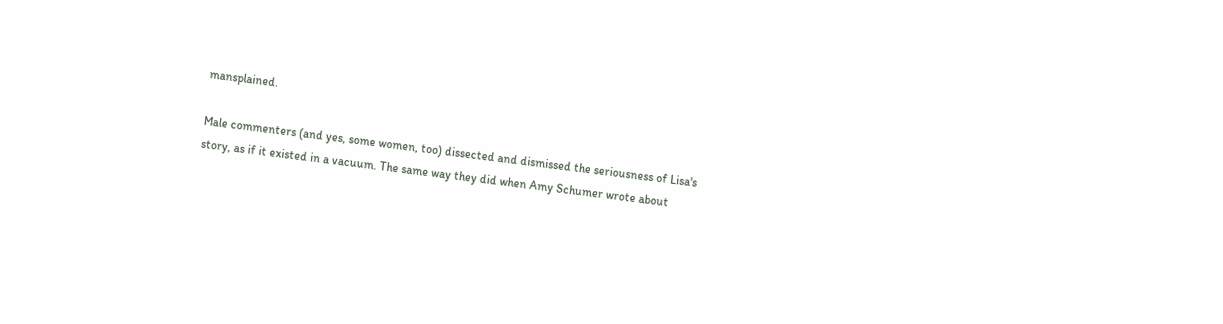mansplained.

Male commenters (and yes, some women, too) dissected and dismissed the seriousness of Lisa's story, as if it existed in a vacuum. The same way they did when Amy Schumer wrote about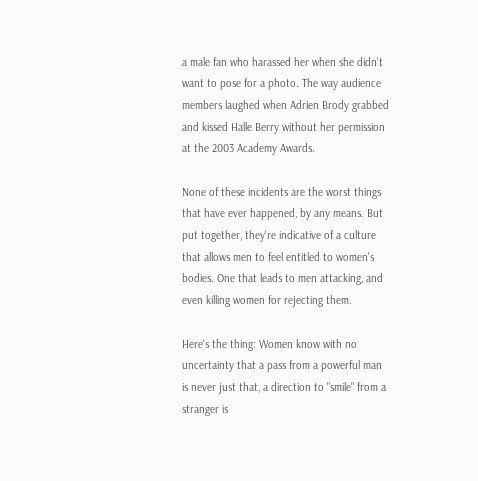a male fan who harassed her when she didn't want to pose for a photo. The way audience members laughed when Adrien Brody grabbed and kissed Halle Berry without her permission at the 2003 Academy Awards.

None of these incidents are the worst things that have ever happened, by any means. But put together, they're indicative of a culture that allows men to feel entitled to women's bodies. One that leads to men attacking, and even killing women for rejecting them.

Here's the thing: Women know with no uncertainty that a pass from a powerful man is never just that, a direction to "smile" from a stranger is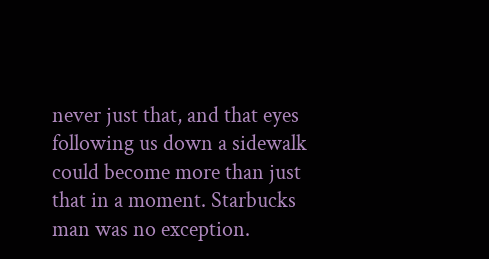never just that, and that eyes following us down a sidewalk could become more than just that in a moment. Starbucks man was no exception.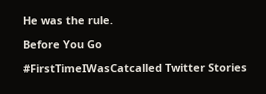He was the rule.

Before You Go

#FirstTimeIWasCatcalled Twitter Stories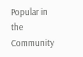Popular in the Community